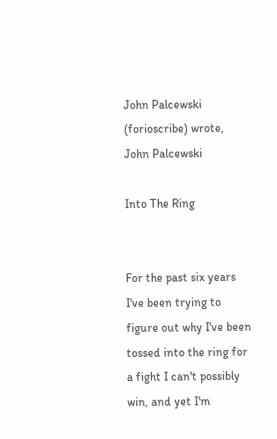John Palcewski (forioscribe) wrote,
John Palcewski

Into The Ring


For the past six years I've been trying to figure out why I've been tossed into the ring for a fight I can't possibly win, and yet I'm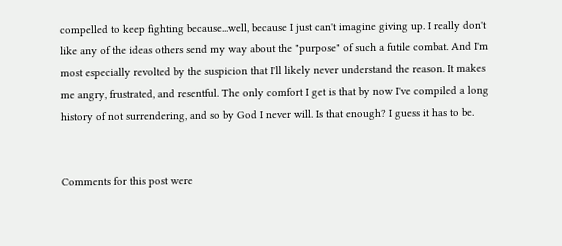compelled to keep fighting because...well, because I just can't imagine giving up. I really don't like any of the ideas others send my way about the "purpose" of such a futile combat. And I'm most especially revolted by the suspicion that I'll likely never understand the reason. It makes me angry, frustrated, and resentful. The only comfort I get is that by now I've compiled a long history of not surrendering, and so by God I never will. Is that enough? I guess it has to be.


Comments for this post were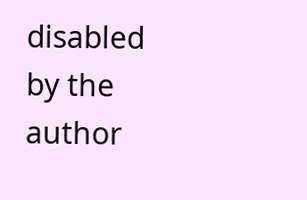disabled by the author